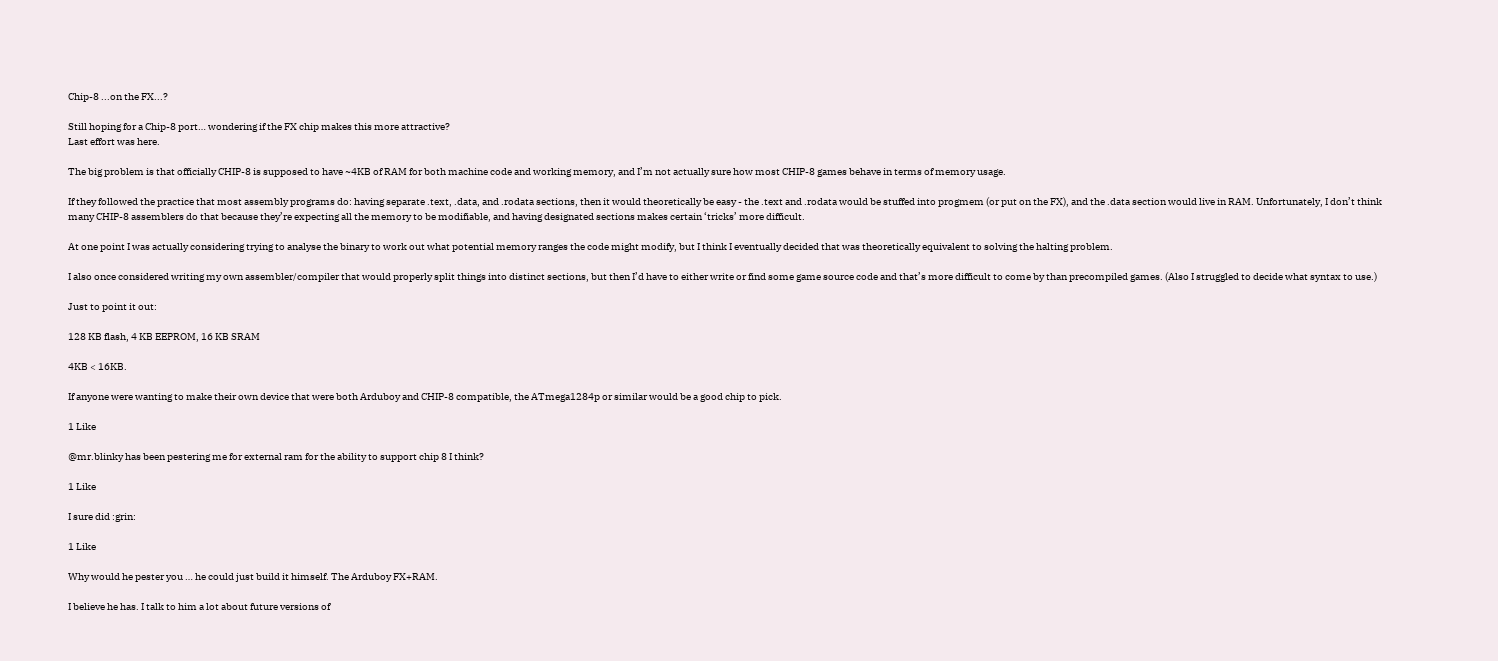Chip-8 ...on the FX...?

Still hoping for a Chip-8 port… wondering if the FX chip makes this more attractive?
Last effort was here.

The big problem is that officially CHIP-8 is supposed to have ~4KB of RAM for both machine code and working memory, and I’m not actually sure how most CHIP-8 games behave in terms of memory usage.

If they followed the practice that most assembly programs do: having separate .text, .data, and .rodata sections, then it would theoretically be easy - the .text and .rodata would be stuffed into progmem (or put on the FX), and the .data section would live in RAM. Unfortunately, I don’t think many CHIP-8 assemblers do that because they’re expecting all the memory to be modifiable, and having designated sections makes certain ‘tricks’ more difficult.

At one point I was actually considering trying to analyse the binary to work out what potential memory ranges the code might modify, but I think I eventually decided that was theoretically equivalent to solving the halting problem.

I also once considered writing my own assembler/compiler that would properly split things into distinct sections, but then I’d have to either write or find some game source code and that’s more difficult to come by than precompiled games. (Also I struggled to decide what syntax to use.)

Just to point it out:

128 KB flash, 4 KB EEPROM, 16 KB SRAM

4KB < 16KB.

If anyone were wanting to make their own device that were both Arduboy and CHIP-8 compatible, the ATmega1284p or similar would be a good chip to pick.

1 Like

@mr.blinky has been pestering me for external ram for the ability to support chip 8 I think?

1 Like

I sure did :grin:

1 Like

Why would he pester you … he could just build it himself. The Arduboy FX+RAM.

I believe he has. I talk to him a lot about future versions of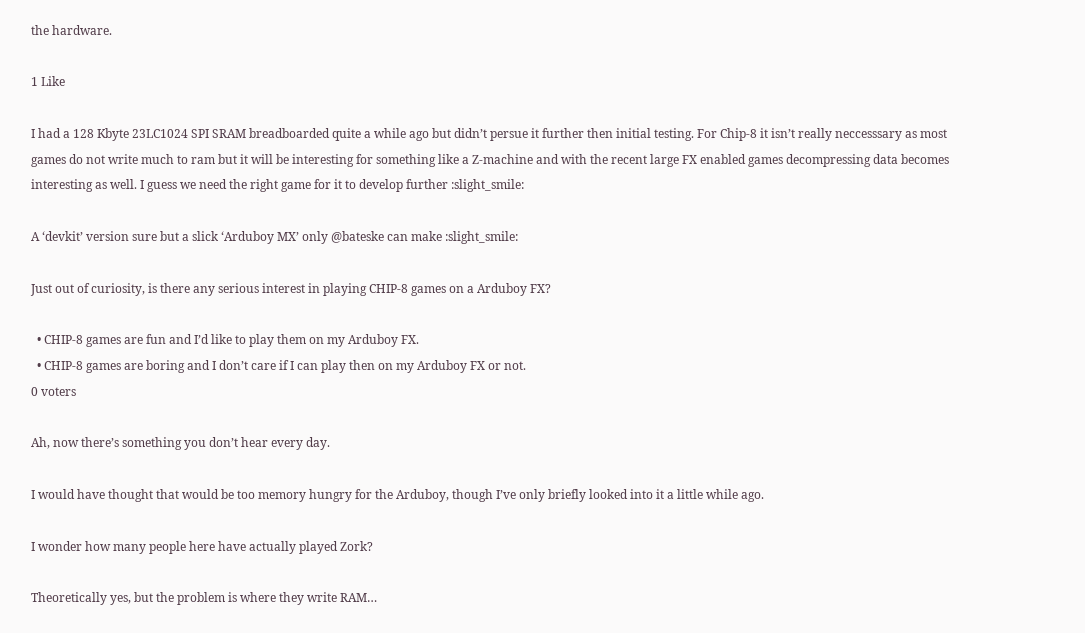the hardware.

1 Like

I had a 128 Kbyte 23LC1024 SPI SRAM breadboarded quite a while ago but didn’t persue it further then initial testing. For Chip-8 it isn’t really neccesssary as most games do not write much to ram but it will be interesting for something like a Z-machine and with the recent large FX enabled games decompressing data becomes interesting as well. I guess we need the right game for it to develop further :slight_smile:

A ‘devkit’ version sure but a slick ‘Arduboy MX’ only @bateske can make :slight_smile:

Just out of curiosity, is there any serious interest in playing CHIP-8 games on a Arduboy FX?

  • CHIP-8 games are fun and I’d like to play them on my Arduboy FX.
  • CHIP-8 games are boring and I don’t care if I can play then on my Arduboy FX or not.
0 voters

Ah, now there’s something you don’t hear every day.

I would have thought that would be too memory hungry for the Arduboy, though I’ve only briefly looked into it a little while ago.

I wonder how many people here have actually played Zork?

Theoretically yes, but the problem is where they write RAM…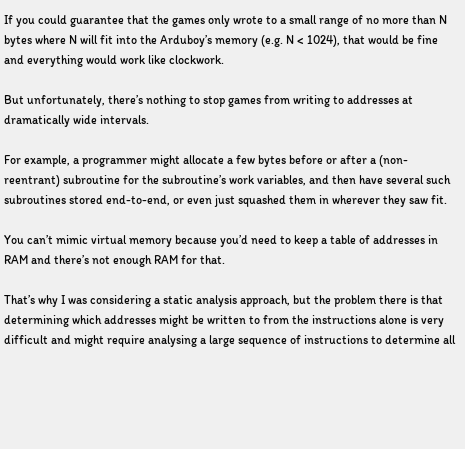If you could guarantee that the games only wrote to a small range of no more than N bytes where N will fit into the Arduboy’s memory (e.g. N < 1024), that would be fine and everything would work like clockwork.

But unfortunately, there’s nothing to stop games from writing to addresses at dramatically wide intervals.

For example, a programmer might allocate a few bytes before or after a (non-reentrant) subroutine for the subroutine’s work variables, and then have several such subroutines stored end-to-end, or even just squashed them in wherever they saw fit.

You can’t mimic virtual memory because you’d need to keep a table of addresses in RAM and there’s not enough RAM for that.

That’s why I was considering a static analysis approach, but the problem there is that determining which addresses might be written to from the instructions alone is very difficult and might require analysing a large sequence of instructions to determine all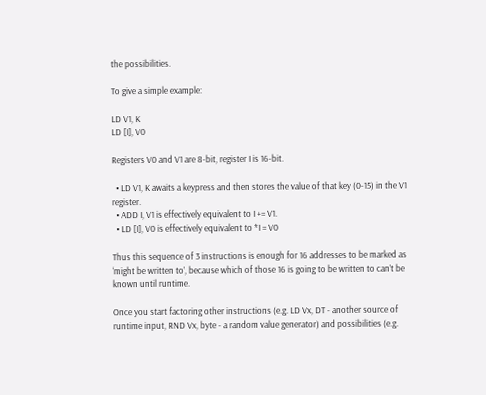the possibilities.

To give a simple example:

LD V1, K
LD [I], V0

Registers V0 and V1 are 8-bit, register I is 16-bit.

  • LD V1, K awaits a keypress and then stores the value of that key (0-15) in the V1 register.
  • ADD I, V1 is effectively equivalent to I += V1.
  • LD [I], V0 is effectively equivalent to *I = V0

Thus this sequence of 3 instructions is enough for 16 addresses to be marked as ‘might be written to’, because which of those 16 is going to be written to can’t be known until runtime.

Once you start factoring other instructions (e.g. LD Vx, DT - another source of runtime input, RND Vx, byte - a random value generator) and possibilities (e.g.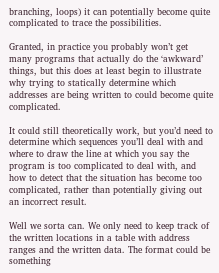branching, loops) it can potentially become quite complicated to trace the possibilities.

Granted, in practice you probably won’t get many programs that actually do the ‘awkward’ things, but this does at least begin to illustrate why trying to statically determine which addresses are being written to could become quite complicated.

It could still theoretically work, but you’d need to determine which sequences you’ll deal with and where to draw the line at which you say the program is too complicated to deal with, and how to detect that the situation has become too complicated, rather than potentially giving out an incorrect result.

Well we sorta can. We only need to keep track of the written locations in a table with address ranges and the written data. The format could be something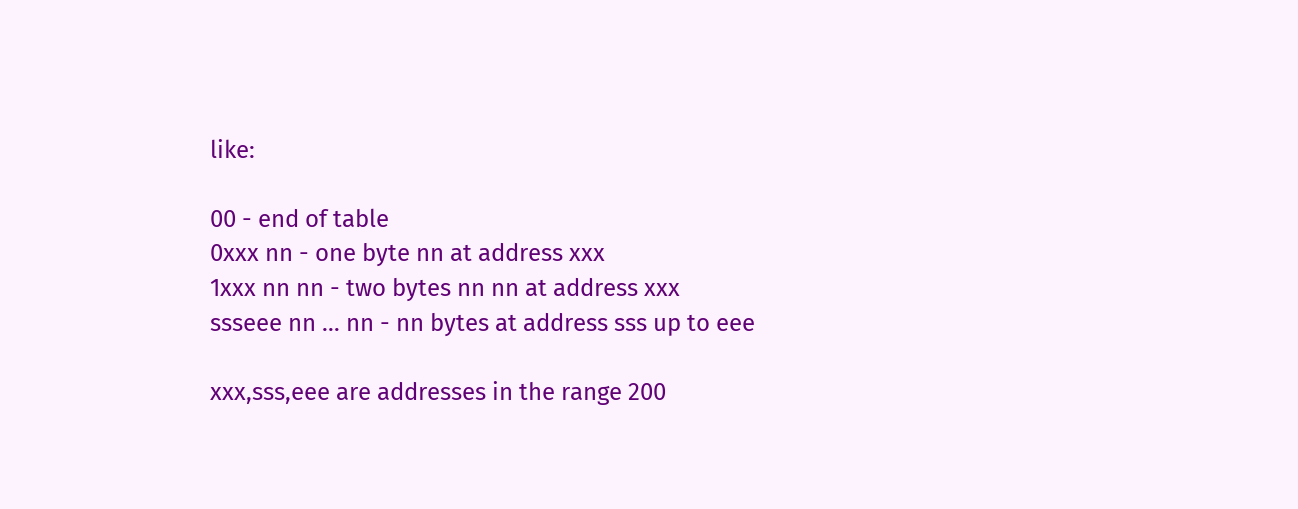like:

00 - end of table
0xxx nn - one byte nn at address xxx
1xxx nn nn - two bytes nn nn at address xxx
ssseee nn … nn - nn bytes at address sss up to eee

xxx,sss,eee are addresses in the range 200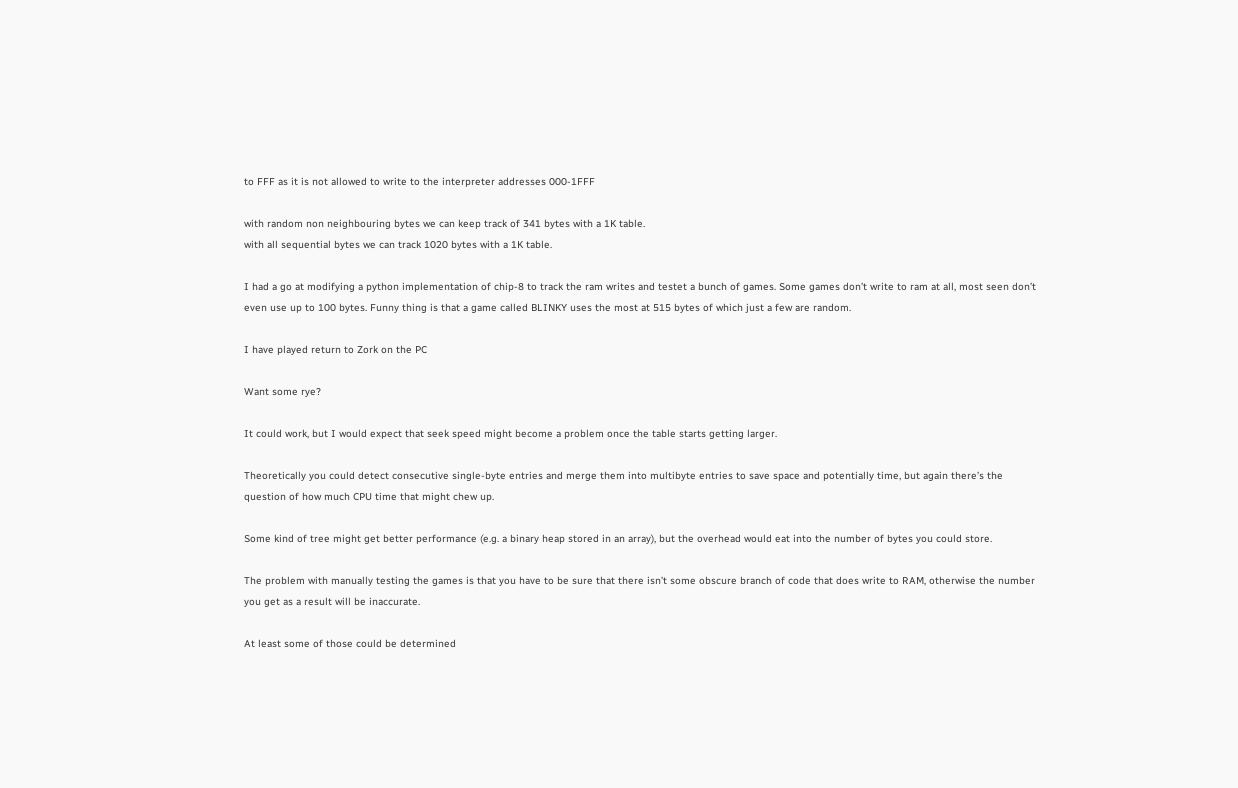to FFF as it is not allowed to write to the interpreter addresses 000-1FFF

with random non neighbouring bytes we can keep track of 341 bytes with a 1K table.
with all sequential bytes we can track 1020 bytes with a 1K table.

I had a go at modifying a python implementation of chip-8 to track the ram writes and testet a bunch of games. Some games don’t write to ram at all, most seen don’t even use up to 100 bytes. Funny thing is that a game called BLINKY uses the most at 515 bytes of which just a few are random.

I have played return to Zork on the PC

Want some rye?

It could work, but I would expect that seek speed might become a problem once the table starts getting larger.

Theoretically you could detect consecutive single-byte entries and merge them into multibyte entries to save space and potentially time, but again there’s the question of how much CPU time that might chew up.

Some kind of tree might get better performance (e.g. a binary heap stored in an array), but the overhead would eat into the number of bytes you could store.

The problem with manually testing the games is that you have to be sure that there isn’t some obscure branch of code that does write to RAM, otherwise the number you get as a result will be inaccurate.

At least some of those could be determined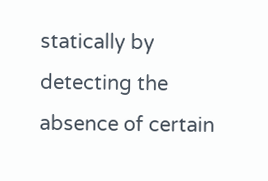statically by detecting the absence of certain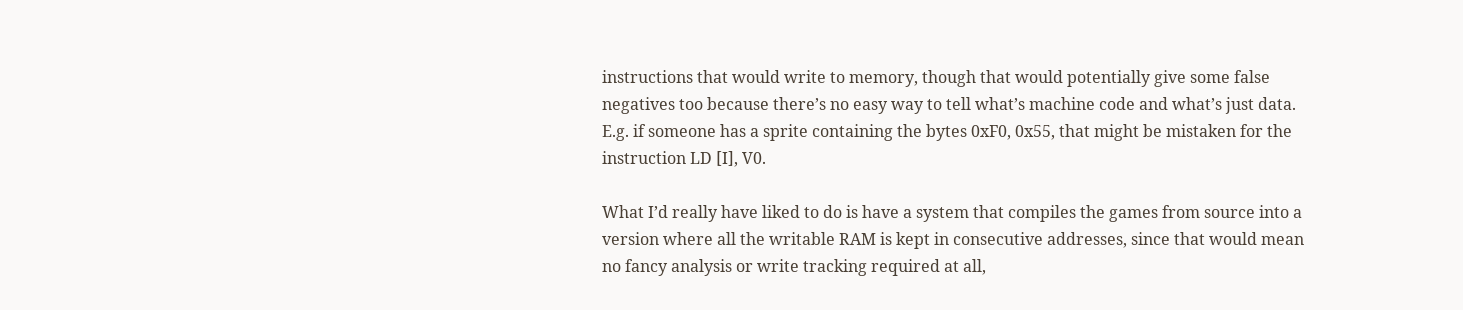instructions that would write to memory, though that would potentially give some false negatives too because there’s no easy way to tell what’s machine code and what’s just data. E.g. if someone has a sprite containing the bytes 0xF0, 0x55, that might be mistaken for the instruction LD [I], V0.

What I’d really have liked to do is have a system that compiles the games from source into a version where all the writable RAM is kept in consecutive addresses, since that would mean no fancy analysis or write tracking required at all,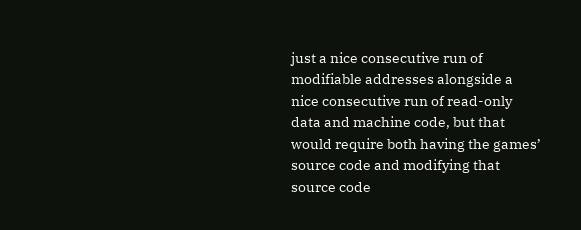just a nice consecutive run of modifiable addresses alongside a nice consecutive run of read-only data and machine code, but that would require both having the games’ source code and modifying that source code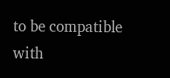to be compatible with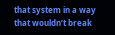that system in a way that wouldn’t break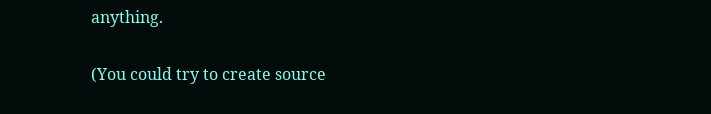anything.

(You could try to create source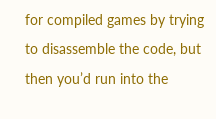for compiled games by trying to disassemble the code, but then you’d run into the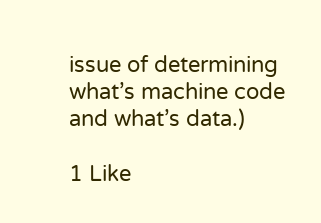issue of determining what’s machine code and what’s data.)

1 Like